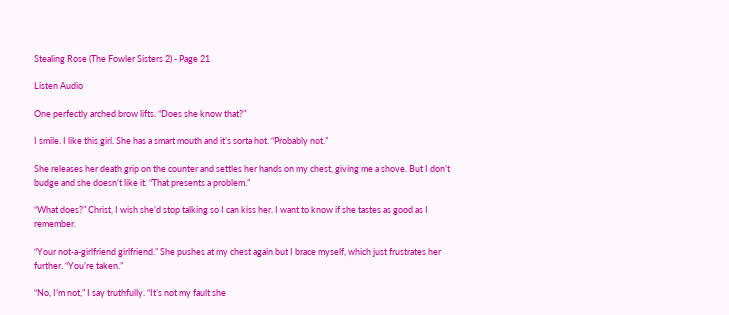Stealing Rose (The Fowler Sisters 2) - Page 21

Listen Audio

One perfectly arched brow lifts. “Does she know that?”

I smile. I like this girl. She has a smart mouth and it’s sorta hot. “Probably not.”

She releases her death grip on the counter and settles her hands on my chest, giving me a shove. But I don’t budge and she doesn’t like it. “That presents a problem.”

“What does?” Christ, I wish she’d stop talking so I can kiss her. I want to know if she tastes as good as I remember.

“Your not-a-girlfriend girlfriend.” She pushes at my chest again but I brace myself, which just frustrates her further. “You’re taken.”

“No, I’m not,” I say truthfully. “It’s not my fault she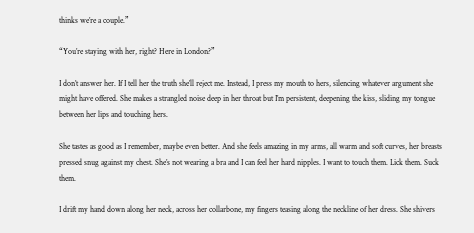thinks we’re a couple.”

“You’re staying with her, right? Here in London?”

I don’t answer her. If I tell her the truth she’ll reject me. Instead, I press my mouth to hers, silencing whatever argument she might have offered. She makes a strangled noise deep in her throat but I’m persistent, deepening the kiss, sliding my tongue between her lips and touching hers.

She tastes as good as I remember, maybe even better. And she feels amazing in my arms, all warm and soft curves, her breasts pressed snug against my chest. She’s not wearing a bra and I can feel her hard nipples. I want to touch them. Lick them. Suck them.

I drift my hand down along her neck, across her collarbone, my fingers teasing along the neckline of her dress. She shivers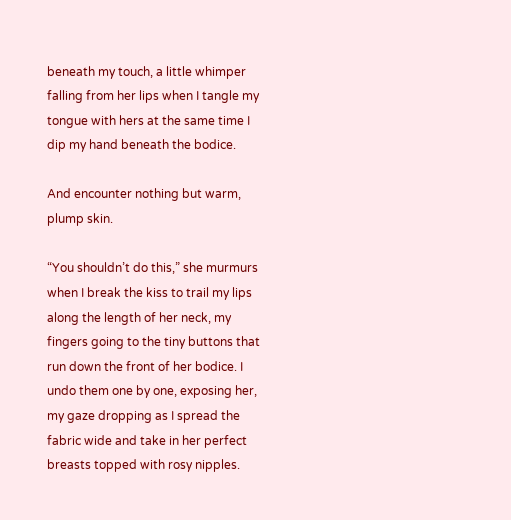beneath my touch, a little whimper falling from her lips when I tangle my tongue with hers at the same time I dip my hand beneath the bodice.

And encounter nothing but warm, plump skin.

“You shouldn’t do this,” she murmurs when I break the kiss to trail my lips along the length of her neck, my fingers going to the tiny buttons that run down the front of her bodice. I undo them one by one, exposing her, my gaze dropping as I spread the fabric wide and take in her perfect breasts topped with rosy nipples.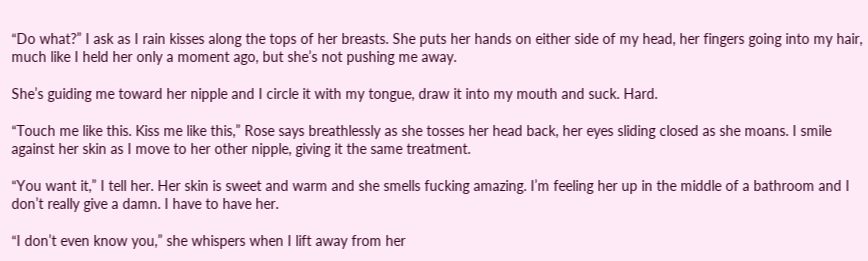“Do what?” I ask as I rain kisses along the tops of her breasts. She puts her hands on either side of my head, her fingers going into my hair, much like I held her only a moment ago, but she’s not pushing me away.

She’s guiding me toward her nipple and I circle it with my tongue, draw it into my mouth and suck. Hard.

“Touch me like this. Kiss me like this,” Rose says breathlessly as she tosses her head back, her eyes sliding closed as she moans. I smile against her skin as I move to her other nipple, giving it the same treatment.

“You want it,” I tell her. Her skin is sweet and warm and she smells fucking amazing. I’m feeling her up in the middle of a bathroom and I don’t really give a damn. I have to have her.

“I don’t even know you,” she whispers when I lift away from her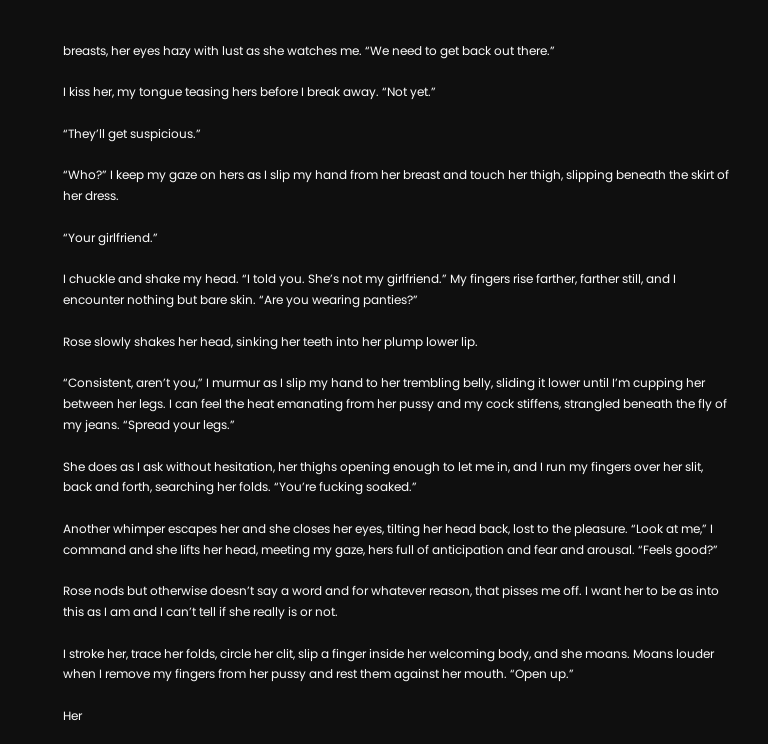breasts, her eyes hazy with lust as she watches me. “We need to get back out there.”

I kiss her, my tongue teasing hers before I break away. “Not yet.”

“They’ll get suspicious.”

“Who?” I keep my gaze on hers as I slip my hand from her breast and touch her thigh, slipping beneath the skirt of her dress.

“Your girlfriend.”

I chuckle and shake my head. “I told you. She’s not my girlfriend.” My fingers rise farther, farther still, and I encounter nothing but bare skin. “Are you wearing panties?”

Rose slowly shakes her head, sinking her teeth into her plump lower lip.

“Consistent, aren’t you,” I murmur as I slip my hand to her trembling belly, sliding it lower until I’m cupping her between her legs. I can feel the heat emanating from her pussy and my cock stiffens, strangled beneath the fly of my jeans. “Spread your legs.”

She does as I ask without hesitation, her thighs opening enough to let me in, and I run my fingers over her slit, back and forth, searching her folds. “You’re fucking soaked.”

Another whimper escapes her and she closes her eyes, tilting her head back, lost to the pleasure. “Look at me,” I command and she lifts her head, meeting my gaze, hers full of anticipation and fear and arousal. “Feels good?”

Rose nods but otherwise doesn’t say a word and for whatever reason, that pisses me off. I want her to be as into this as I am and I can’t tell if she really is or not.

I stroke her, trace her folds, circle her clit, slip a finger inside her welcoming body, and she moans. Moans louder when I remove my fingers from her pussy and rest them against her mouth. “Open up.”

Her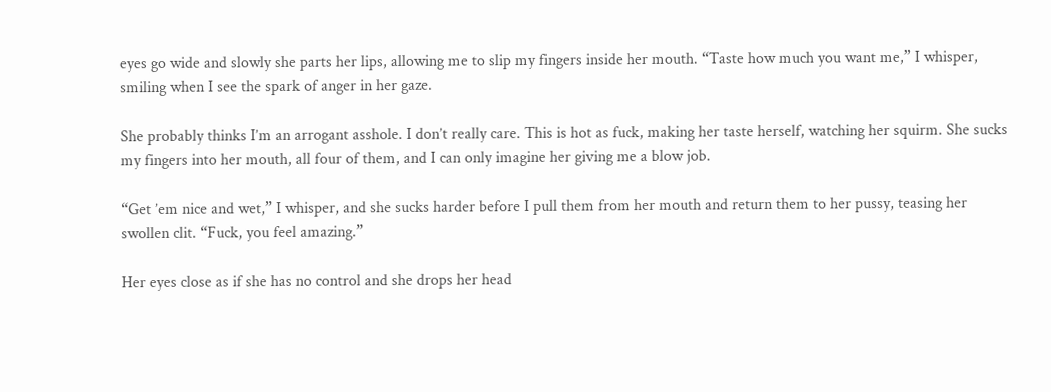eyes go wide and slowly she parts her lips, allowing me to slip my fingers inside her mouth. “Taste how much you want me,” I whisper, smiling when I see the spark of anger in her gaze.

She probably thinks I’m an arrogant asshole. I don’t really care. This is hot as fuck, making her taste herself, watching her squirm. She sucks my fingers into her mouth, all four of them, and I can only imagine her giving me a blow job.

“Get ’em nice and wet,” I whisper, and she sucks harder before I pull them from her mouth and return them to her pussy, teasing her swollen clit. “Fuck, you feel amazing.”

Her eyes close as if she has no control and she drops her head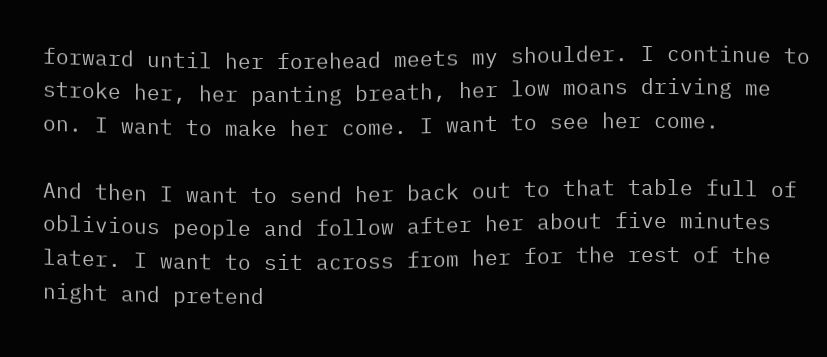forward until her forehead meets my shoulder. I continue to stroke her, her panting breath, her low moans driving me on. I want to make her come. I want to see her come.

And then I want to send her back out to that table full of oblivious people and follow after her about five minutes later. I want to sit across from her for the rest of the night and pretend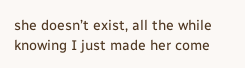she doesn’t exist, all the while knowing I just made her come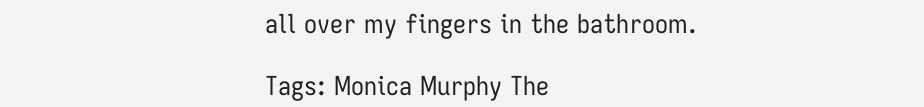all over my fingers in the bathroom.

Tags: Monica Murphy The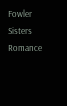Fowler Sisters Romance